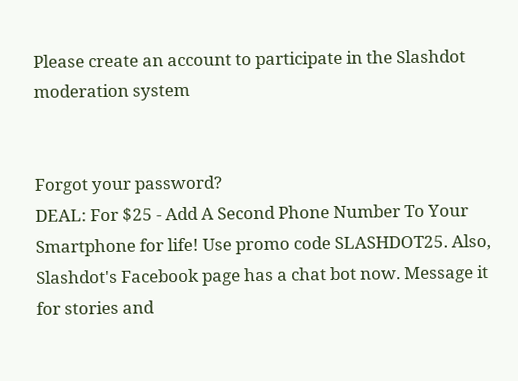Please create an account to participate in the Slashdot moderation system


Forgot your password?
DEAL: For $25 - Add A Second Phone Number To Your Smartphone for life! Use promo code SLASHDOT25. Also, Slashdot's Facebook page has a chat bot now. Message it for stories and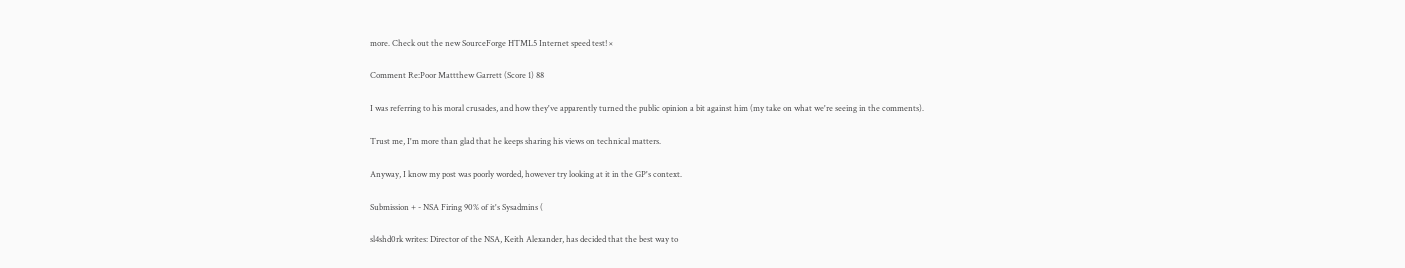more. Check out the new SourceForge HTML5 Internet speed test! ×

Comment Re:Poor Mattthew Garrett (Score 1) 88

I was referring to his moral crusades, and how they've apparently turned the public opinion a bit against him (my take on what we're seeing in the comments).

Trust me, I'm more than glad that he keeps sharing his views on technical matters.

Anyway, I know my post was poorly worded, however try looking at it in the GP's context.

Submission + - NSA Firing 90% of it's Sysadmins (

sl4shd0rk writes: Director of the NSA, Keith Alexander, has decided that the best way to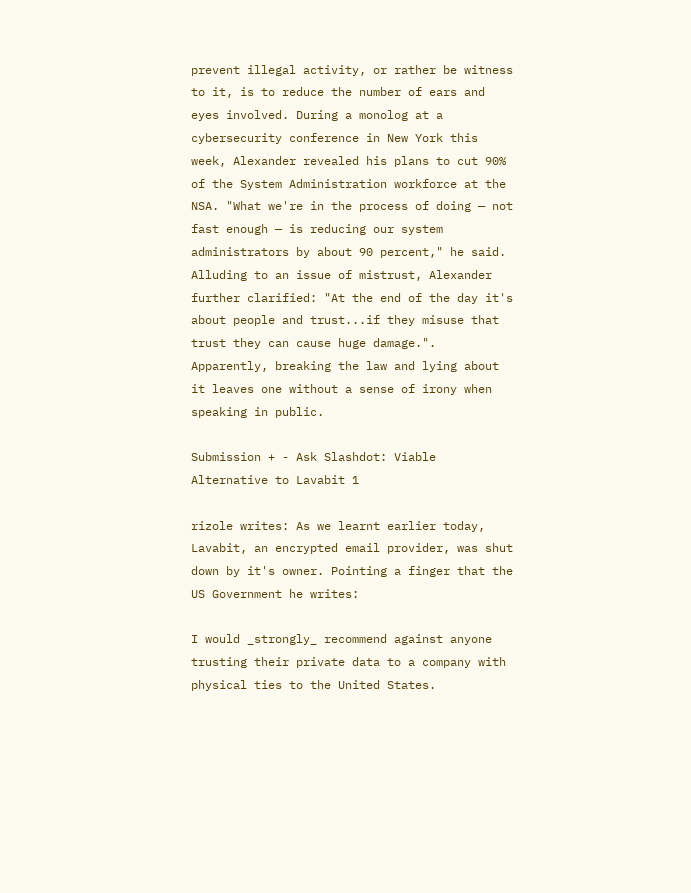prevent illegal activity, or rather be witness to it, is to reduce the number of ears and eyes involved. During a monolog at a cybersecurity conference in New York this week, Alexander revealed his plans to cut 90% of the System Administration workforce at the NSA. "What we're in the process of doing — not fast enough — is reducing our system administrators by about 90 percent," he said. Alluding to an issue of mistrust, Alexander further clarified: "At the end of the day it's about people and trust...if they misuse that trust they can cause huge damage.". Apparently, breaking the law and lying about it leaves one without a sense of irony when speaking in public.

Submission + - Ask Slashdot: Viable Alternative to Lavabit 1

rizole writes: As we learnt earlier today, Lavabit, an encrypted email provider, was shut down by it's owner. Pointing a finger that the US Government he writes:

I would _strongly_ recommend against anyone trusting their private data to a company with physical ties to the United States.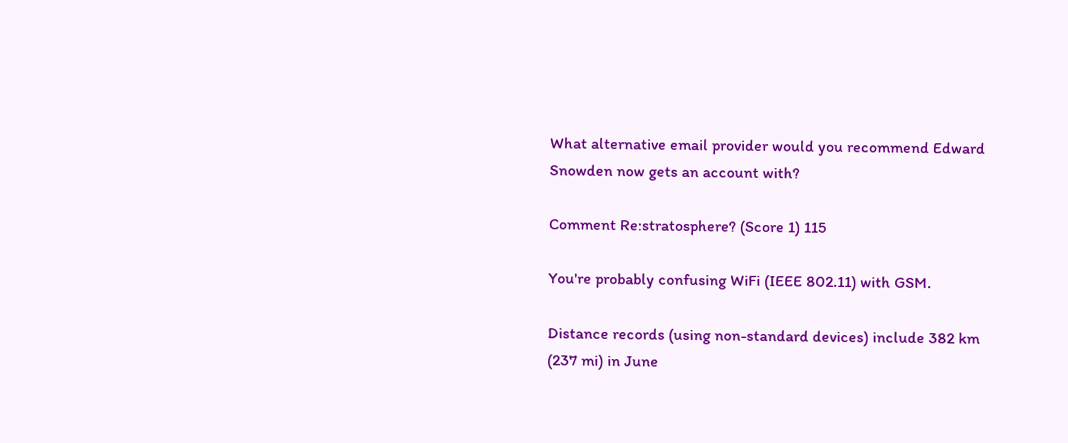What alternative email provider would you recommend Edward Snowden now gets an account with?

Comment Re:stratosphere? (Score 1) 115

You're probably confusing WiFi (IEEE 802.11) with GSM.

Distance records (using non-standard devices) include 382 km (237 mi) in June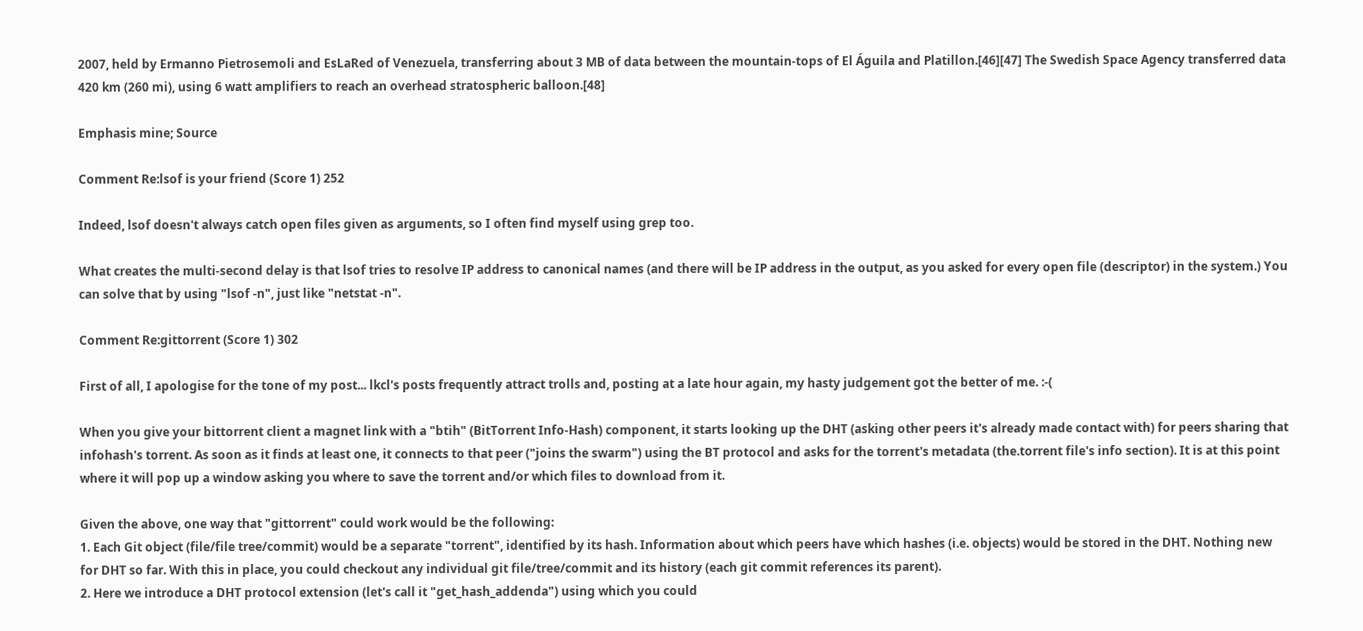2007, held by Ermanno Pietrosemoli and EsLaRed of Venezuela, transferring about 3 MB of data between the mountain-tops of El Águila and Platillon.[46][47] The Swedish Space Agency transferred data 420 km (260 mi), using 6 watt amplifiers to reach an overhead stratospheric balloon.[48]

Emphasis mine; Source

Comment Re:lsof is your friend (Score 1) 252

Indeed, lsof doesn't always catch open files given as arguments, so I often find myself using grep too.

What creates the multi-second delay is that lsof tries to resolve IP address to canonical names (and there will be IP address in the output, as you asked for every open file (descriptor) in the system.) You can solve that by using "lsof -n", just like "netstat -n".

Comment Re:gittorrent (Score 1) 302

First of all, I apologise for the tone of my post... lkcl's posts frequently attract trolls and, posting at a late hour again, my hasty judgement got the better of me. :-(

When you give your bittorrent client a magnet link with a "btih" (BitTorrent Info-Hash) component, it starts looking up the DHT (asking other peers it's already made contact with) for peers sharing that infohash's torrent. As soon as it finds at least one, it connects to that peer ("joins the swarm") using the BT protocol and asks for the torrent's metadata (the.torrent file's info section). It is at this point where it will pop up a window asking you where to save the torrent and/or which files to download from it.

Given the above, one way that "gittorrent" could work would be the following:
1. Each Git object (file/file tree/commit) would be a separate "torrent", identified by its hash. Information about which peers have which hashes (i.e. objects) would be stored in the DHT. Nothing new for DHT so far. With this in place, you could checkout any individual git file/tree/commit and its history (each git commit references its parent).
2. Here we introduce a DHT protocol extension (let's call it "get_hash_addenda") using which you could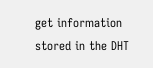get information stored in the DHT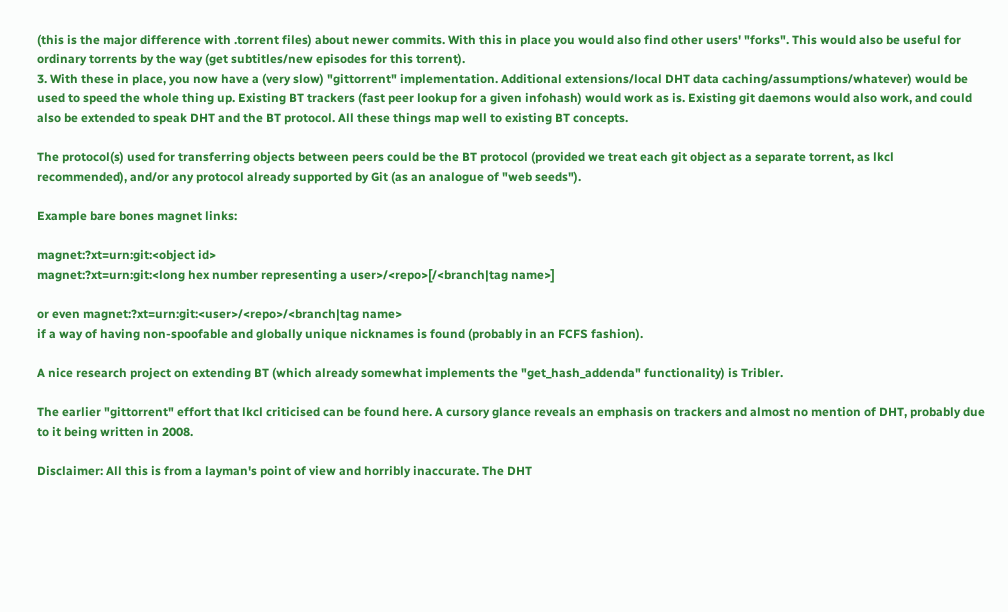(this is the major difference with .torrent files) about newer commits. With this in place you would also find other users' "forks". This would also be useful for ordinary torrents by the way (get subtitles/new episodes for this torrent).
3. With these in place, you now have a (very slow) "gittorrent" implementation. Additional extensions/local DHT data caching/assumptions/whatever) would be used to speed the whole thing up. Existing BT trackers (fast peer lookup for a given infohash) would work as is. Existing git daemons would also work, and could also be extended to speak DHT and the BT protocol. All these things map well to existing BT concepts.

The protocol(s) used for transferring objects between peers could be the BT protocol (provided we treat each git object as a separate torrent, as lkcl recommended), and/or any protocol already supported by Git (as an analogue of "web seeds").

Example bare bones magnet links:

magnet:?xt=urn:git:<object id>
magnet:?xt=urn:git:<long hex number representing a user>/<repo>[/<branch|tag name>]

or even magnet:?xt=urn:git:<user>/<repo>/<branch|tag name>
if a way of having non-spoofable and globally unique nicknames is found (probably in an FCFS fashion).

A nice research project on extending BT (which already somewhat implements the "get_hash_addenda" functionality) is Tribler.

The earlier "gittorrent" effort that lkcl criticised can be found here. A cursory glance reveals an emphasis on trackers and almost no mention of DHT, probably due to it being written in 2008.

Disclaimer: All this is from a layman's point of view and horribly inaccurate. The DHT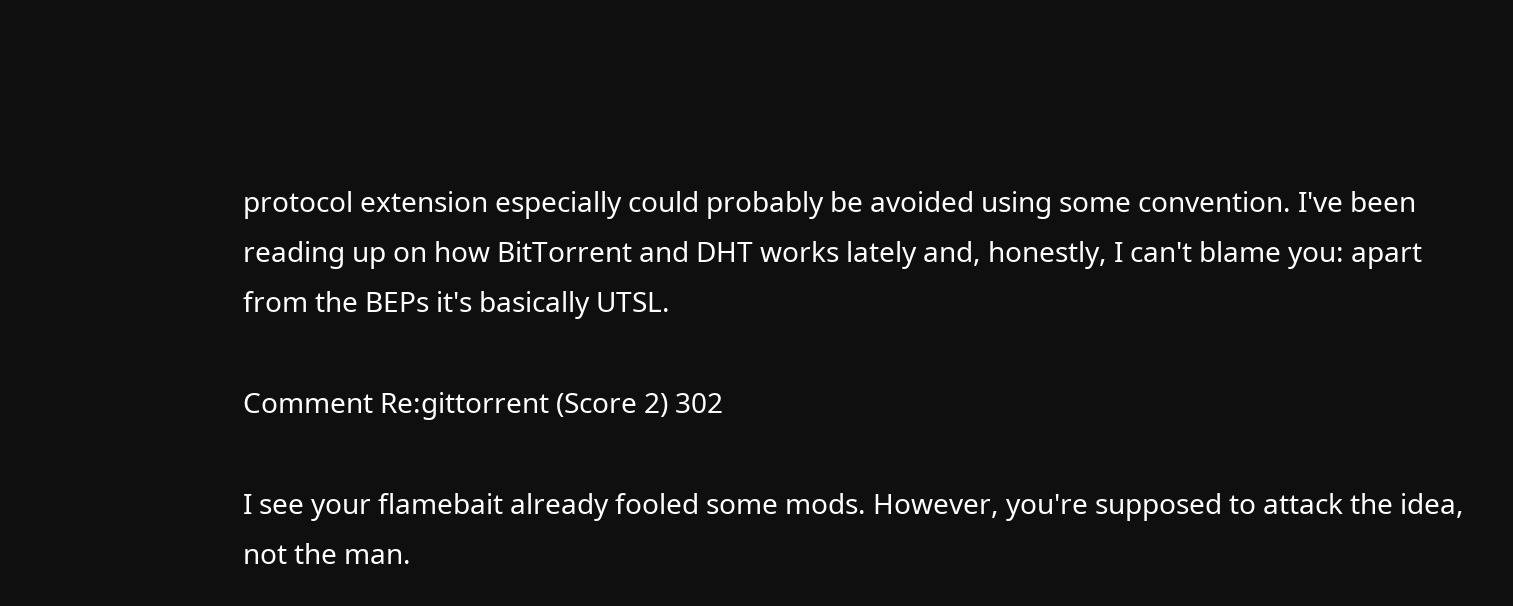protocol extension especially could probably be avoided using some convention. I've been reading up on how BitTorrent and DHT works lately and, honestly, I can't blame you: apart from the BEPs it's basically UTSL.

Comment Re:gittorrent (Score 2) 302

I see your flamebait already fooled some mods. However, you're supposed to attack the idea, not the man.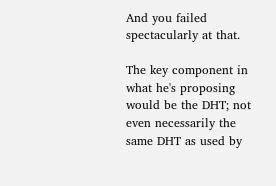And you failed spectacularly at that.

The key component in what he's proposing would be the DHT; not even necessarily the same DHT as used by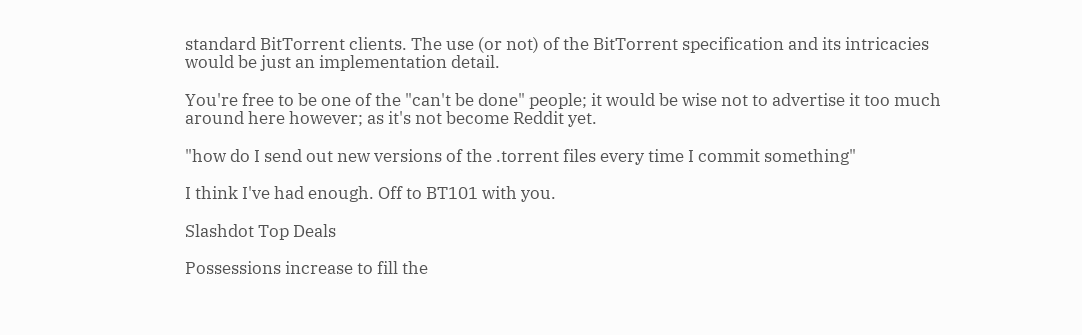standard BitTorrent clients. The use (or not) of the BitTorrent specification and its intricacies would be just an implementation detail.

You're free to be one of the "can't be done" people; it would be wise not to advertise it too much around here however; as it's not become Reddit yet.

"how do I send out new versions of the .torrent files every time I commit something"

I think I've had enough. Off to BT101 with you.

Slashdot Top Deals

Possessions increase to fill the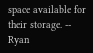space available for their storage. -- Ryan